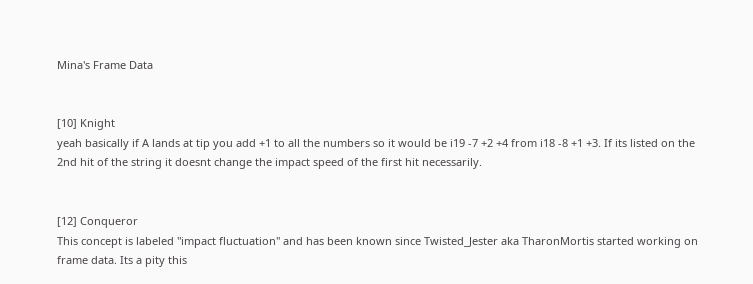Mina's Frame Data


[10] Knight
yeah basically if A lands at tip you add +1 to all the numbers so it would be i19 -7 +2 +4 from i18 -8 +1 +3. If its listed on the 2nd hit of the string it doesnt change the impact speed of the first hit necessarily.


[12] Conqueror
This concept is labeled "impact fluctuation" and has been known since Twisted_Jester aka TharonMortis started working on frame data. Its a pity this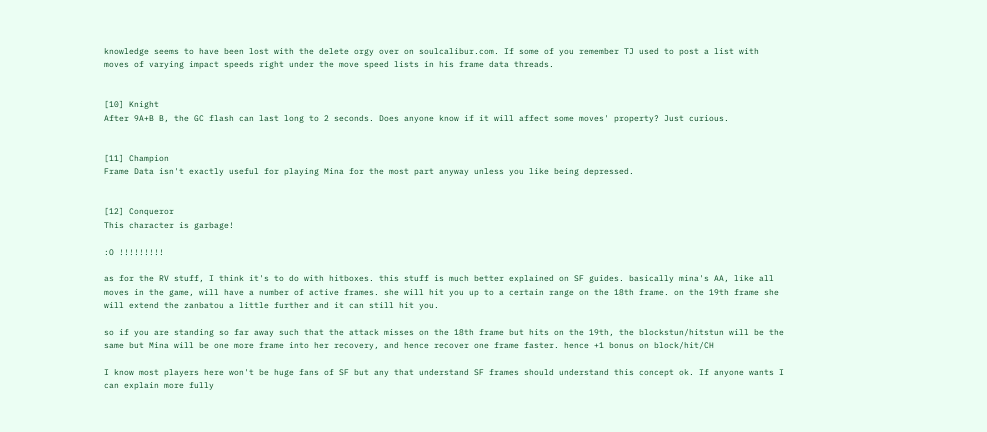knowledge seems to have been lost with the delete orgy over on soulcalibur.com. If some of you remember TJ used to post a list with moves of varying impact speeds right under the move speed lists in his frame data threads.


[10] Knight
After 9A+B B, the GC flash can last long to 2 seconds. Does anyone know if it will affect some moves' property? Just curious.


[11] Champion
Frame Data isn't exactly useful for playing Mina for the most part anyway unless you like being depressed.


[12] Conqueror
This character is garbage!

:O !!!!!!!!!

as for the RV stuff, I think it's to do with hitboxes. this stuff is much better explained on SF guides. basically mina's AA, like all moves in the game, will have a number of active frames. she will hit you up to a certain range on the 18th frame. on the 19th frame she will extend the zanbatou a little further and it can still hit you.

so if you are standing so far away such that the attack misses on the 18th frame but hits on the 19th, the blockstun/hitstun will be the same but Mina will be one more frame into her recovery, and hence recover one frame faster. hence +1 bonus on block/hit/CH

I know most players here won't be huge fans of SF but any that understand SF frames should understand this concept ok. If anyone wants I can explain more fully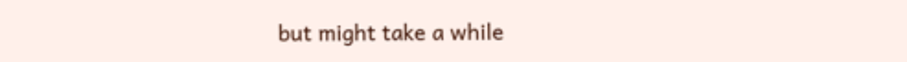but might take a while